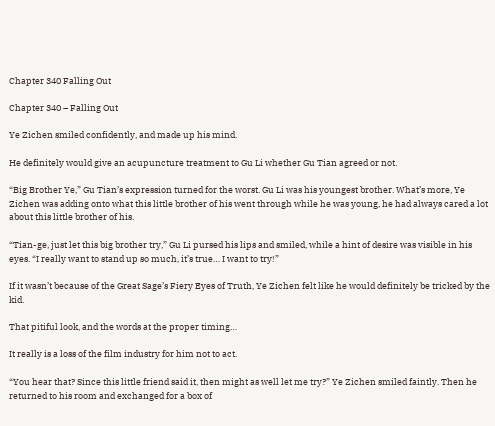Chapter 340 Falling Out

Chapter 340 – Falling Out

Ye Zichen smiled confidently, and made up his mind.

He definitely would give an acupuncture treatment to Gu Li whether Gu Tian agreed or not.

“Big Brother Ye,” Gu Tian’s expression turned for the worst. Gu Li was his youngest brother. What’s more, Ye Zichen was adding onto what this little brother of his went through while he was young, he had always cared a lot about this little brother of his.

“Tian-ge, just let this big brother try,” Gu Li pursed his lips and smiled, while a hint of desire was visible in his eyes. “I really want to stand up so much, it’s true… I want to try!”

If it wasn’t because of the Great Sage’s Fiery Eyes of Truth, Ye Zichen felt like he would definitely be tricked by the kid.

That pitiful look, and the words at the proper timing…

It really is a loss of the film industry for him not to act.

“You hear that? Since this little friend said it, then might as well let me try?” Ye Zichen smiled faintly. Then he returned to his room and exchanged for a box of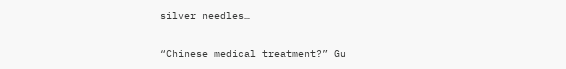silver needles…

“Chinese medical treatment?” Gu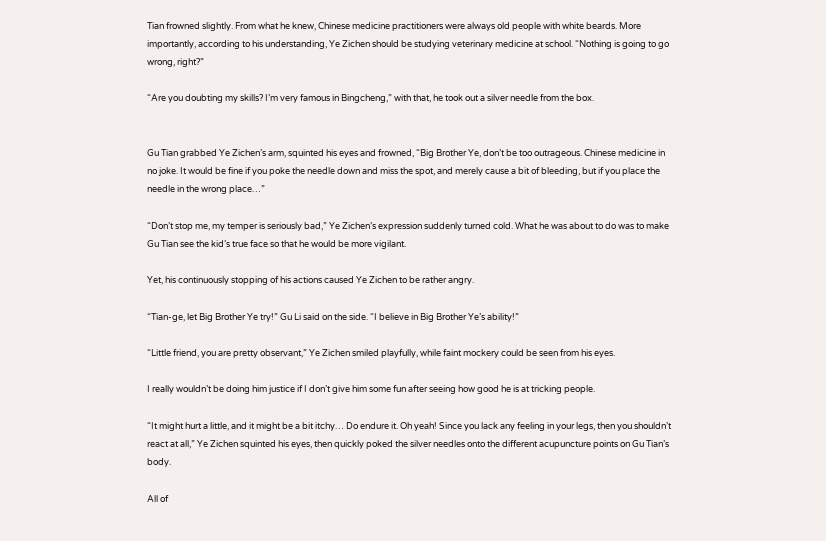Tian frowned slightly. From what he knew, Chinese medicine practitioners were always old people with white beards. More importantly, according to his understanding, Ye Zichen should be studying veterinary medicine at school. “Nothing is going to go wrong, right?”

“Are you doubting my skills? I’m very famous in Bingcheng,” with that, he took out a silver needle from the box.


Gu Tian grabbed Ye Zichen’s arm, squinted his eyes and frowned, “Big Brother Ye, don’t be too outrageous. Chinese medicine in no joke. It would be fine if you poke the needle down and miss the spot, and merely cause a bit of bleeding, but if you place the needle in the wrong place…”

“Don’t stop me, my temper is seriously bad,” Ye Zichen’s expression suddenly turned cold. What he was about to do was to make Gu Tian see the kid’s true face so that he would be more vigilant.

Yet, his continuously stopping of his actions caused Ye Zichen to be rather angry.

“Tian-ge, let Big Brother Ye try!” Gu Li said on the side. “I believe in Big Brother Ye’s ability!”

“Little friend, you are pretty observant,” Ye Zichen smiled playfully, while faint mockery could be seen from his eyes.

I really wouldn’t be doing him justice if I don’t give him some fun after seeing how good he is at tricking people.

“It might hurt a little, and it might be a bit itchy… Do endure it. Oh yeah! Since you lack any feeling in your legs, then you shouldn’t react at all,” Ye Zichen squinted his eyes, then quickly poked the silver needles onto the different acupuncture points on Gu Tian’s body.

All of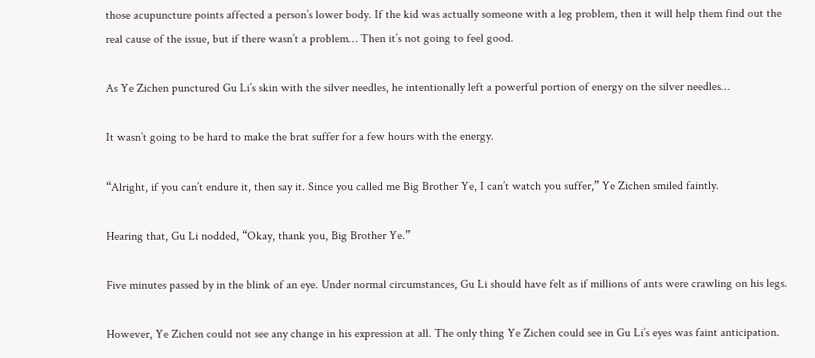those acupuncture points affected a person’s lower body. If the kid was actually someone with a leg problem, then it will help them find out the real cause of the issue, but if there wasn’t a problem… Then it’s not going to feel good.

As Ye Zichen punctured Gu Li’s skin with the silver needles, he intentionally left a powerful portion of energy on the silver needles…

It wasn’t going to be hard to make the brat suffer for a few hours with the energy.

“Alright, if you can’t endure it, then say it. Since you called me Big Brother Ye, I can’t watch you suffer,” Ye Zichen smiled faintly.

Hearing that, Gu Li nodded, “Okay, thank you, Big Brother Ye.”

Five minutes passed by in the blink of an eye. Under normal circumstances, Gu Li should have felt as if millions of ants were crawling on his legs.

However, Ye Zichen could not see any change in his expression at all. The only thing Ye Zichen could see in Gu Li’s eyes was faint anticipation.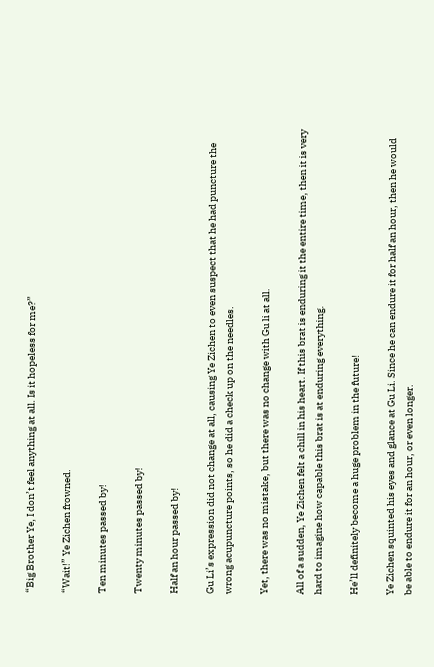“Big Brother Ye, I don’t feel anything at all. Is it hopeless for me?”

“Wait!” Ye Zichen frowned.

Ten minutes passed by!

Twenty minutes passed by!

Half an hour passed by!

Gu Li’s expression did not change at all, causing Ye Zichen to even suspect that he had puncture the wrong acupuncture points, so he did a check up on the needles.

Yet, there was no mistake, but there was no change with Gu li at all.

All of a sudden, Ye Zichen felt a chill in his heart. If this brat is enduring it the entire time, then it is very hard to imagine how capable this brat is at enduring everything.

He’ll definitely become a huge problem in the future!

Ye Zichen squinted his eyes and glance at Gu Li. Since he can endure it for half an hour, then he would be able to endure it for an hour, or even longer.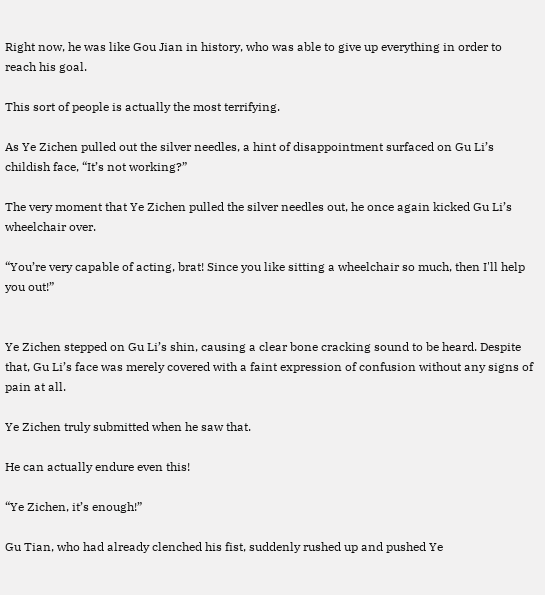Right now, he was like Gou Jian in history, who was able to give up everything in order to reach his goal.

This sort of people is actually the most terrifying.

As Ye Zichen pulled out the silver needles, a hint of disappointment surfaced on Gu Li’s childish face, “It’s not working?”

The very moment that Ye Zichen pulled the silver needles out, he once again kicked Gu Li’s wheelchair over.

“You’re very capable of acting, brat! Since you like sitting a wheelchair so much, then I'll help you out!”


Ye Zichen stepped on Gu Li’s shin, causing a clear bone cracking sound to be heard. Despite that, Gu Li’s face was merely covered with a faint expression of confusion without any signs of pain at all.

Ye Zichen truly submitted when he saw that.

He can actually endure even this!

“Ye Zichen, it’s enough!”

Gu Tian, who had already clenched his fist, suddenly rushed up and pushed Ye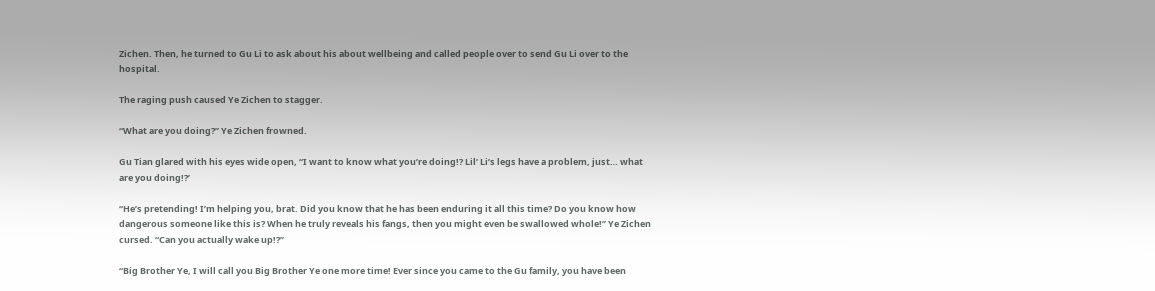Zichen. Then, he turned to Gu Li to ask about his about wellbeing and called people over to send Gu Li over to the hospital.

The raging push caused Ye Zichen to stagger.

“What are you doing?” Ye Zichen frowned.

Gu Tian glared with his eyes wide open, “I want to know what you’re doing!? Lil’ Li’s legs have a problem, just… what are you doing!?’

“He’s pretending! I’m helping you, brat. Did you know that he has been enduring it all this time? Do you know how dangerous someone like this is? When he truly reveals his fangs, then you might even be swallowed whole!” Ye Zichen cursed. “Can you actually wake up!?”

“Big Brother Ye, I will call you Big Brother Ye one more time! Ever since you came to the Gu family, you have been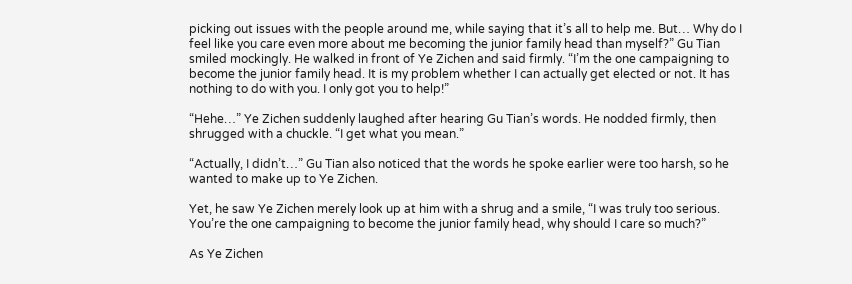picking out issues with the people around me, while saying that it’s all to help me. But… Why do I feel like you care even more about me becoming the junior family head than myself?” Gu Tian smiled mockingly. He walked in front of Ye Zichen and said firmly. “I’m the one campaigning to become the junior family head. It is my problem whether I can actually get elected or not. It has nothing to do with you. I only got you to help!”

“Hehe…” Ye Zichen suddenly laughed after hearing Gu Tian’s words. He nodded firmly, then shrugged with a chuckle. “I get what you mean.”

“Actually, I didn’t…” Gu Tian also noticed that the words he spoke earlier were too harsh, so he wanted to make up to Ye Zichen.

Yet, he saw Ye Zichen merely look up at him with a shrug and a smile, “I was truly too serious. You’re the one campaigning to become the junior family head, why should I care so much?”

As Ye Zichen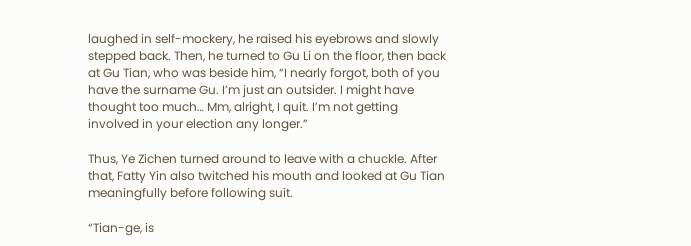laughed in self-mockery, he raised his eyebrows and slowly stepped back. Then, he turned to Gu Li on the floor, then back at Gu Tian, who was beside him, “I nearly forgot, both of you have the surname Gu. I’m just an outsider. I might have thought too much… Mm, alright, I quit. I’m not getting involved in your election any longer.”

Thus, Ye Zichen turned around to leave with a chuckle. After that, Fatty Yin also twitched his mouth and looked at Gu Tian meaningfully before following suit.

“Tian-ge, is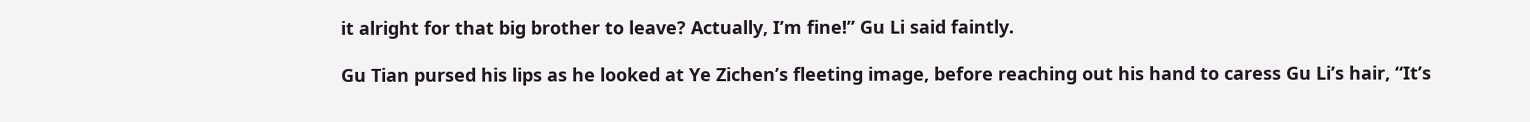it alright for that big brother to leave? Actually, I’m fine!” Gu Li said faintly.

Gu Tian pursed his lips as he looked at Ye Zichen’s fleeting image, before reaching out his hand to caress Gu Li’s hair, “It’s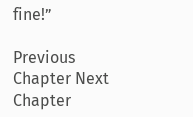fine!”

Previous Chapter Next Chapter